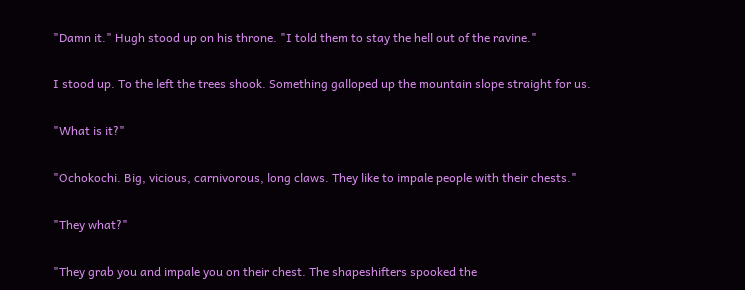"Damn it." Hugh stood up on his throne. "I told them to stay the hell out of the ravine."

I stood up. To the left the trees shook. Something galloped up the mountain slope straight for us.

"What is it?"

"Ochokochi. Big, vicious, carnivorous, long claws. They like to impale people with their chests."

"They what?"

"They grab you and impale you on their chest. The shapeshifters spooked the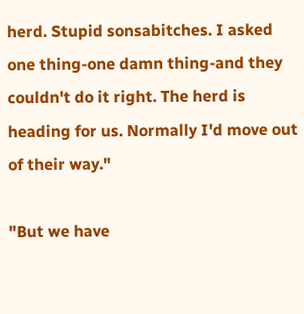herd. Stupid sonsabitches. I asked one thing-one damn thing-and they couldn't do it right. The herd is heading for us. Normally I'd move out of their way."

"But we have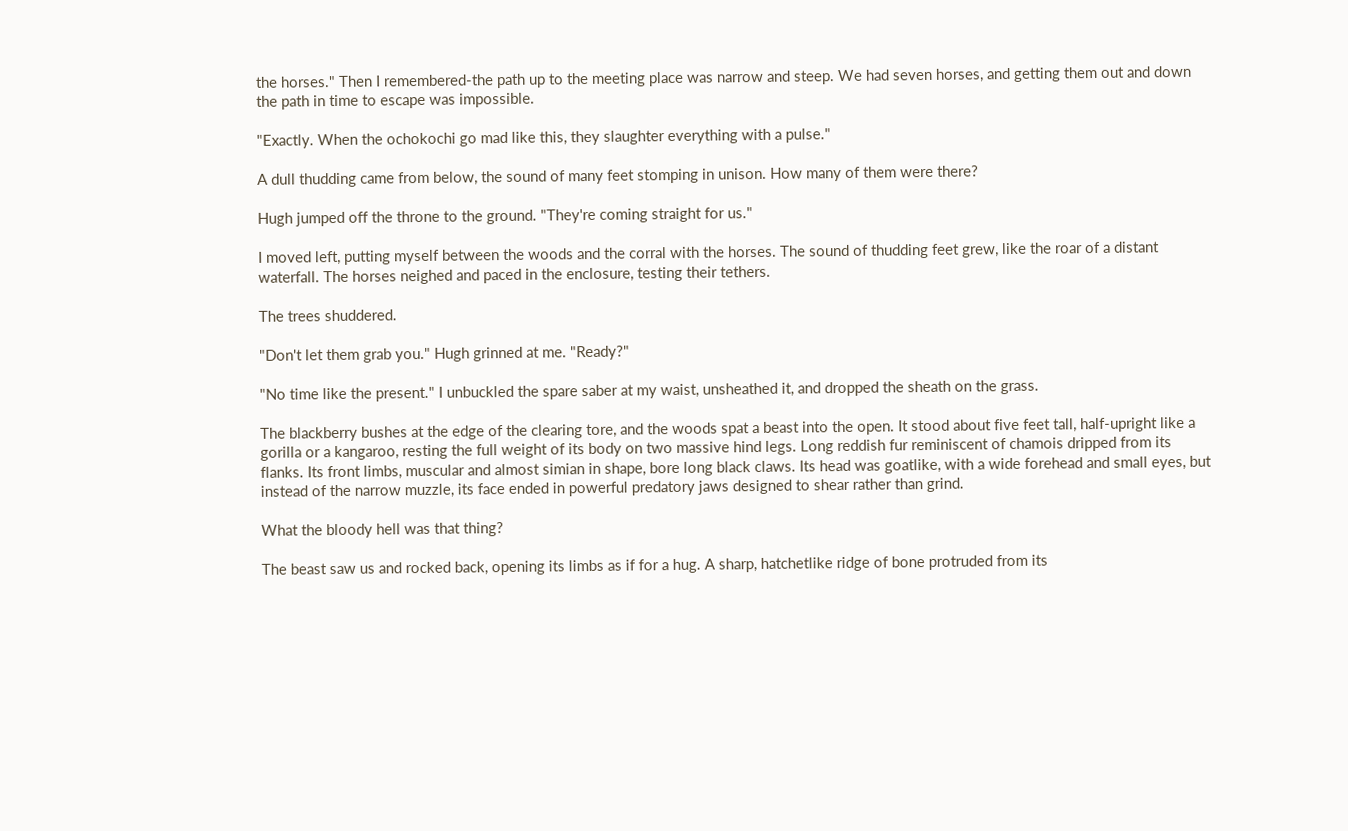the horses." Then I remembered-the path up to the meeting place was narrow and steep. We had seven horses, and getting them out and down the path in time to escape was impossible.

"Exactly. When the ochokochi go mad like this, they slaughter everything with a pulse."

A dull thudding came from below, the sound of many feet stomping in unison. How many of them were there?

Hugh jumped off the throne to the ground. "They're coming straight for us."

I moved left, putting myself between the woods and the corral with the horses. The sound of thudding feet grew, like the roar of a distant waterfall. The horses neighed and paced in the enclosure, testing their tethers.

The trees shuddered.

"Don't let them grab you." Hugh grinned at me. "Ready?"

"No time like the present." I unbuckled the spare saber at my waist, unsheathed it, and dropped the sheath on the grass.

The blackberry bushes at the edge of the clearing tore, and the woods spat a beast into the open. It stood about five feet tall, half-upright like a gorilla or a kangaroo, resting the full weight of its body on two massive hind legs. Long reddish fur reminiscent of chamois dripped from its flanks. Its front limbs, muscular and almost simian in shape, bore long black claws. Its head was goatlike, with a wide forehead and small eyes, but instead of the narrow muzzle, its face ended in powerful predatory jaws designed to shear rather than grind.

What the bloody hell was that thing?

The beast saw us and rocked back, opening its limbs as if for a hug. A sharp, hatchetlike ridge of bone protruded from its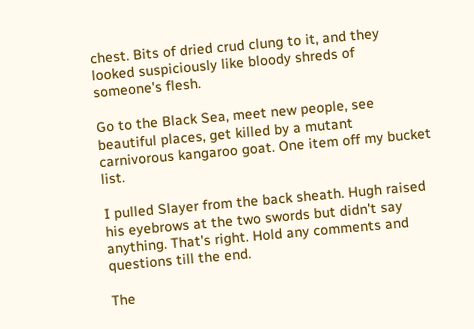chest. Bits of dried crud clung to it, and they looked suspiciously like bloody shreds of someone's flesh.

Go to the Black Sea, meet new people, see beautiful places, get killed by a mutant carnivorous kangaroo goat. One item off my bucket list.

I pulled Slayer from the back sheath. Hugh raised his eyebrows at the two swords but didn't say anything. That's right. Hold any comments and questions till the end.

The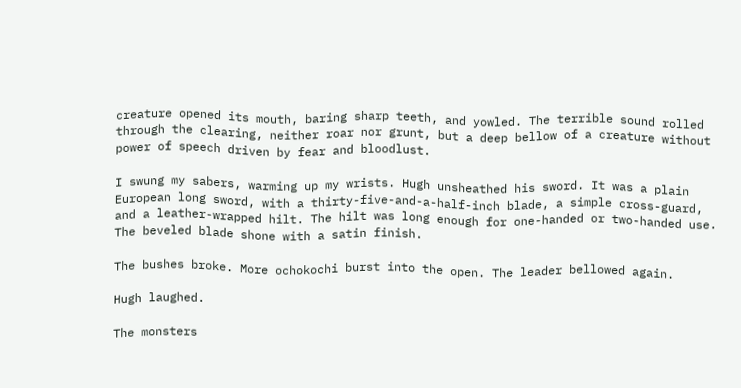creature opened its mouth, baring sharp teeth, and yowled. The terrible sound rolled through the clearing, neither roar nor grunt, but a deep bellow of a creature without power of speech driven by fear and bloodlust.

I swung my sabers, warming up my wrists. Hugh unsheathed his sword. It was a plain European long sword, with a thirty-five-and-a-half-inch blade, a simple cross-guard, and a leather-wrapped hilt. The hilt was long enough for one-handed or two-handed use. The beveled blade shone with a satin finish.

The bushes broke. More ochokochi burst into the open. The leader bellowed again.

Hugh laughed.

The monsters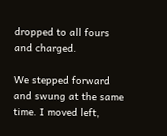dropped to all fours and charged.

We stepped forward and swung at the same time. I moved left,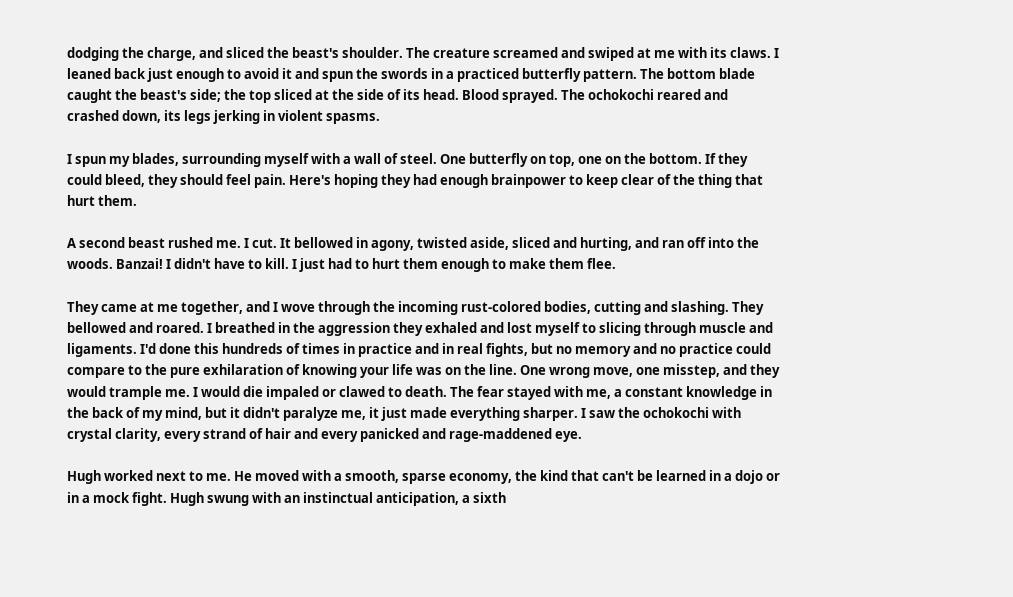dodging the charge, and sliced the beast's shoulder. The creature screamed and swiped at me with its claws. I leaned back just enough to avoid it and spun the swords in a practiced butterfly pattern. The bottom blade caught the beast's side; the top sliced at the side of its head. Blood sprayed. The ochokochi reared and crashed down, its legs jerking in violent spasms.

I spun my blades, surrounding myself with a wall of steel. One butterfly on top, one on the bottom. If they could bleed, they should feel pain. Here's hoping they had enough brainpower to keep clear of the thing that hurt them.

A second beast rushed me. I cut. It bellowed in agony, twisted aside, sliced and hurting, and ran off into the woods. Banzai! I didn't have to kill. I just had to hurt them enough to make them flee.

They came at me together, and I wove through the incoming rust-colored bodies, cutting and slashing. They bellowed and roared. I breathed in the aggression they exhaled and lost myself to slicing through muscle and ligaments. I'd done this hundreds of times in practice and in real fights, but no memory and no practice could compare to the pure exhilaration of knowing your life was on the line. One wrong move, one misstep, and they would trample me. I would die impaled or clawed to death. The fear stayed with me, a constant knowledge in the back of my mind, but it didn't paralyze me, it just made everything sharper. I saw the ochokochi with crystal clarity, every strand of hair and every panicked and rage-maddened eye.

Hugh worked next to me. He moved with a smooth, sparse economy, the kind that can't be learned in a dojo or in a mock fight. Hugh swung with an instinctual anticipation, a sixth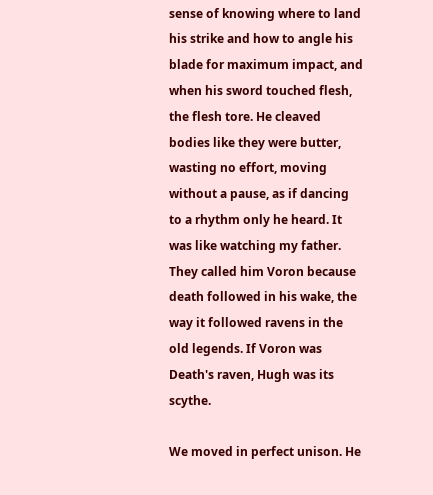sense of knowing where to land his strike and how to angle his blade for maximum impact, and when his sword touched flesh, the flesh tore. He cleaved bodies like they were butter, wasting no effort, moving without a pause, as if dancing to a rhythm only he heard. It was like watching my father. They called him Voron because death followed in his wake, the way it followed ravens in the old legends. If Voron was Death's raven, Hugh was its scythe.

We moved in perfect unison. He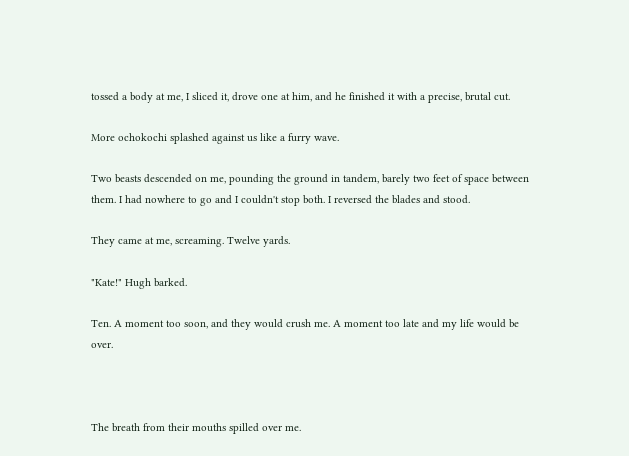tossed a body at me, I sliced it, drove one at him, and he finished it with a precise, brutal cut.

More ochokochi splashed against us like a furry wave.

Two beasts descended on me, pounding the ground in tandem, barely two feet of space between them. I had nowhere to go and I couldn't stop both. I reversed the blades and stood.

They came at me, screaming. Twelve yards.

"Kate!" Hugh barked.

Ten. A moment too soon, and they would crush me. A moment too late and my life would be over.



The breath from their mouths spilled over me.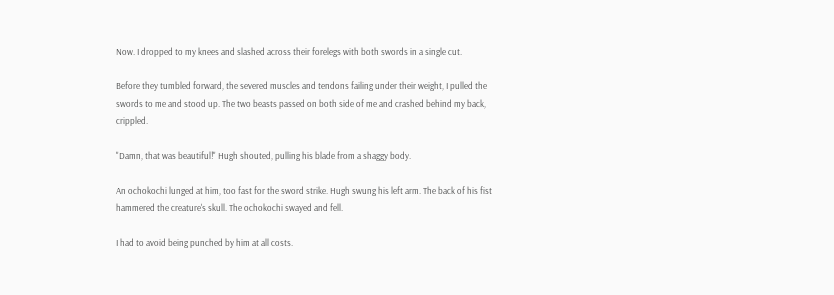Now. I dropped to my knees and slashed across their forelegs with both swords in a single cut.

Before they tumbled forward, the severed muscles and tendons failing under their weight, I pulled the swords to me and stood up. The two beasts passed on both side of me and crashed behind my back, crippled.

"Damn, that was beautiful!" Hugh shouted, pulling his blade from a shaggy body.

An ochokochi lunged at him, too fast for the sword strike. Hugh swung his left arm. The back of his fist hammered the creature's skull. The ochokochi swayed and fell.

I had to avoid being punched by him at all costs.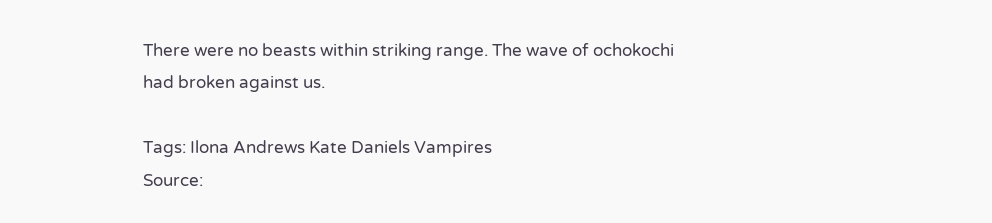There were no beasts within striking range. The wave of ochokochi had broken against us.

Tags: Ilona Andrews Kate Daniels Vampires
Source: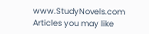www.StudyNovels.com
Articles you may like